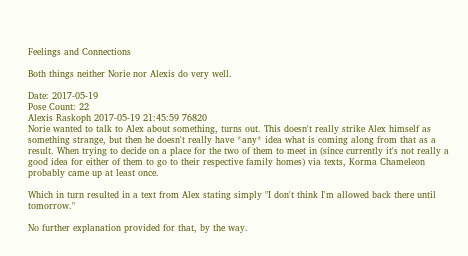Feelings and Connections

Both things neither Norie nor Alexis do very well.

Date: 2017-05-19
Pose Count: 22
Alexis Raskoph 2017-05-19 21:45:59 76820
Norie wanted to talk to Alex about something, turns out. This doesn't really strike Alex himself as something strange, but then he doesn't really have *any* idea what is coming along from that as a result. When trying to decide on a place for the two of them to meet in (since currently it's not really a good idea for either of them to go to their respective family homes) via texts, Korma Chameleon probably came up at least once.

Which in turn resulted in a text from Alex stating simply "I don't think I'm allowed back there until tomorrow."

No further explanation provided for that, by the way.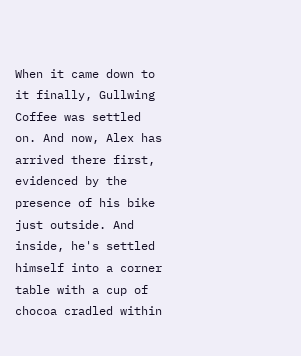When it came down to it finally, Gullwing Coffee was settled on. And now, Alex has arrived there first, evidenced by the presence of his bike just outside. And inside, he's settled himself into a corner table with a cup of chocoa cradled within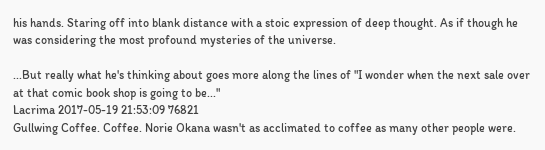his hands. Staring off into blank distance with a stoic expression of deep thought. As if though he was considering the most profound mysteries of the universe.

...But really what he's thinking about goes more along the lines of "I wonder when the next sale over at that comic book shop is going to be..."
Lacrima 2017-05-19 21:53:09 76821
Gullwing Coffee. Coffee. Norie Okana wasn't as acclimated to coffee as many other people were.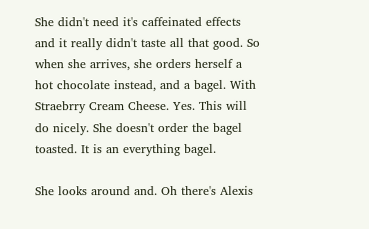She didn't need it's caffeinated effects and it really didn't taste all that good. So when she arrives, she orders herself a hot chocolate instead, and a bagel. With Straebrry Cream Cheese. Yes. This will do nicely. She doesn't order the bagel toasted. It is an everything bagel.

She looks around and. Oh there's Alexis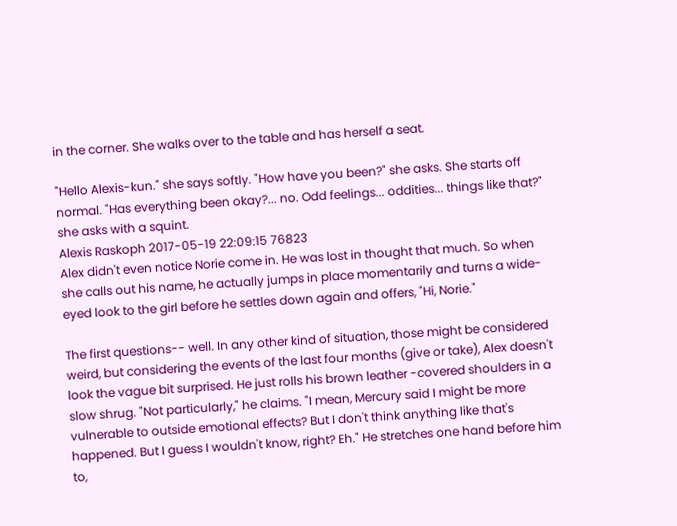in the corner. She walks over to the table and has herself a seat.

"Hello Alexis-kun." she says softly. "How have you been?" she asks. She starts off normal. "Has everything been okay?... no. Odd feelings... oddities... things like that?" she asks with a squint.
Alexis Raskoph 2017-05-19 22:09:15 76823
Alex didn't even notice Norie come in. He was lost in thought that much. So when she calls out his name, he actually jumps in place momentarily and turns a wide-eyed look to the girl before he settles down again and offers, "Hi, Norie."

The first questions-- well. In any other kind of situation, those might be considered weird, but considering the events of the last four months (give or take), Alex doesn't look the vague bit surprised. He just rolls his brown leather -covered shoulders in a slow shrug. "Not particularly," he claims. "I mean, Mercury said I might be more vulnerable to outside emotional effects? But I don't think anything like that's happened. But I guess I wouldn't know, right? Eh." He stretches one hand before him to,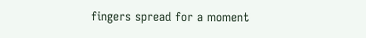fingers spread for a moment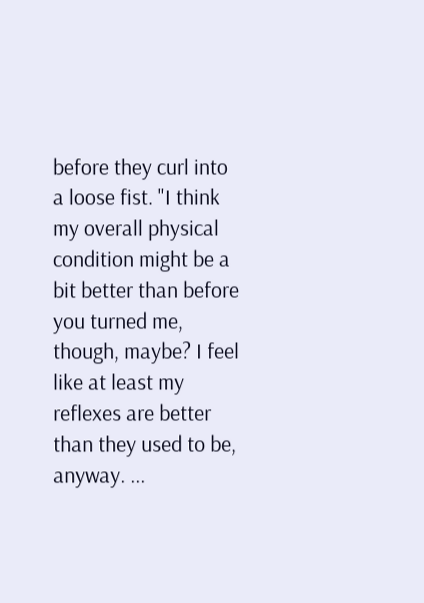before they curl into a loose fist. "I think my overall physical condition might be a bit better than before you turned me, though, maybe? I feel like at least my reflexes are better than they used to be, anyway. ...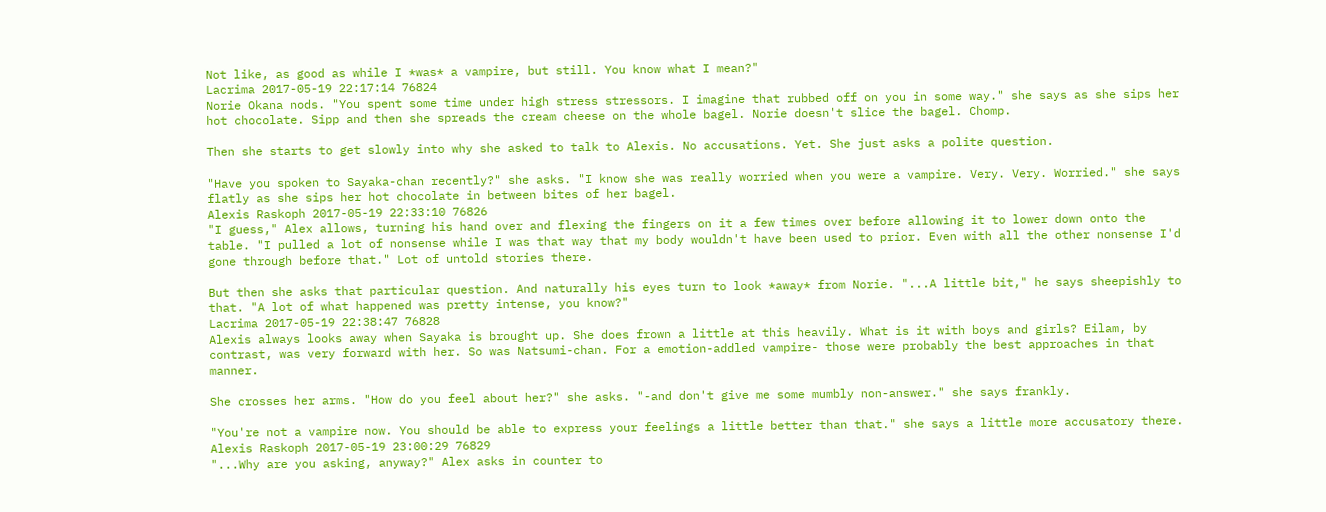Not like, as good as while I *was* a vampire, but still. You know what I mean?"
Lacrima 2017-05-19 22:17:14 76824
Norie Okana nods. "You spent some time under high stress stressors. I imagine that rubbed off on you in some way." she says as she sips her hot chocolate. Sipp and then she spreads the cream cheese on the whole bagel. Norie doesn't slice the bagel. Chomp.

Then she starts to get slowly into why she asked to talk to Alexis. No accusations. Yet. She just asks a polite question.

"Have you spoken to Sayaka-chan recently?" she asks. "I know she was really worried when you were a vampire. Very. Very. Worried." she says flatly as she sips her hot chocolate in between bites of her bagel.
Alexis Raskoph 2017-05-19 22:33:10 76826
"I guess," Alex allows, turning his hand over and flexing the fingers on it a few times over before allowing it to lower down onto the table. "I pulled a lot of nonsense while I was that way that my body wouldn't have been used to prior. Even with all the other nonsense I'd gone through before that." Lot of untold stories there.

But then she asks that particular question. And naturally his eyes turn to look *away* from Norie. "...A little bit," he says sheepishly to that. "A lot of what happened was pretty intense, you know?"
Lacrima 2017-05-19 22:38:47 76828
Alexis always looks away when Sayaka is brought up. She does frown a little at this heavily. What is it with boys and girls? Eilam, by contrast, was very forward with her. So was Natsumi-chan. For a emotion-addled vampire- those were probably the best approaches in that manner.

She crosses her arms. "How do you feel about her?" she asks. "-and don't give me some mumbly non-answer." she says frankly.

"You're not a vampire now. You should be able to express your feelings a little better than that." she says a little more accusatory there.
Alexis Raskoph 2017-05-19 23:00:29 76829
"...Why are you asking, anyway?" Alex asks in counter to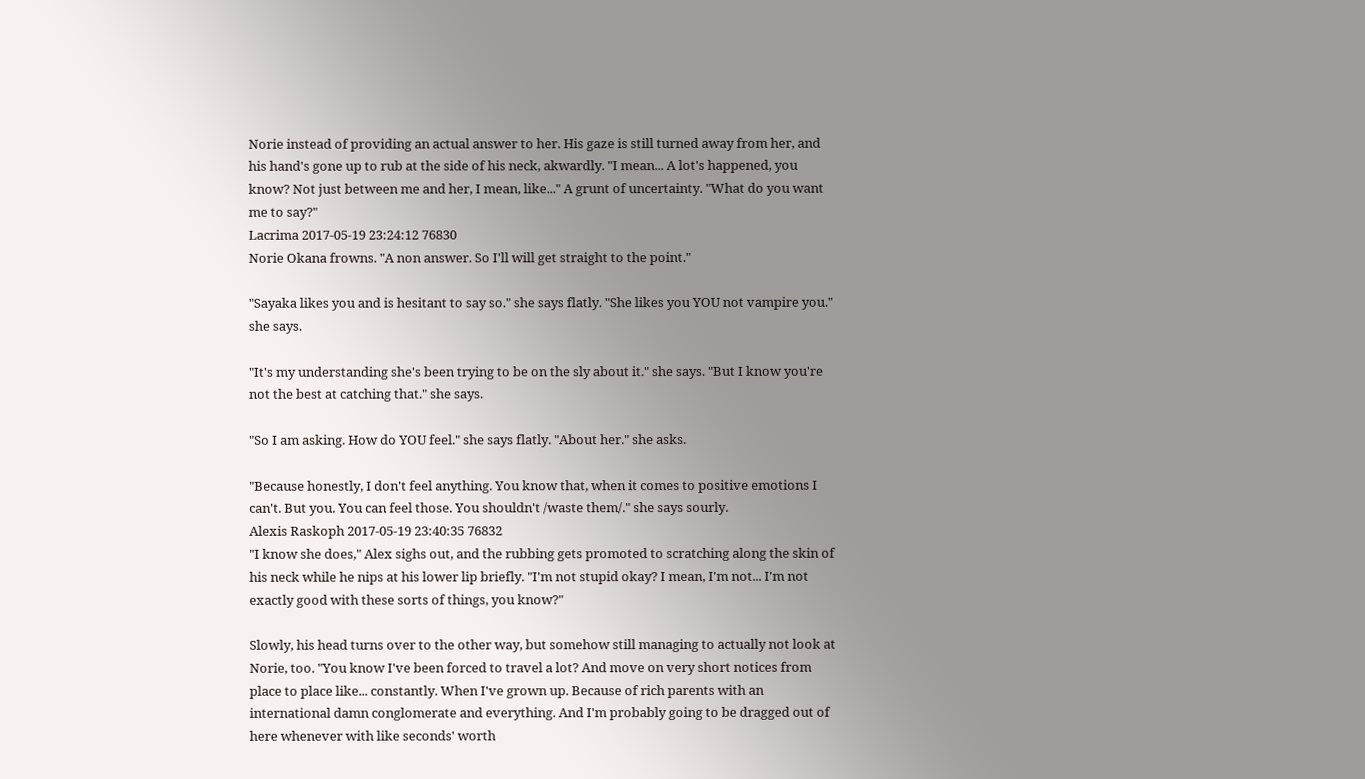Norie instead of providing an actual answer to her. His gaze is still turned away from her, and his hand's gone up to rub at the side of his neck, akwardly. "I mean... A lot's happened, you know? Not just between me and her, I mean, like..." A grunt of uncertainty. "What do you want me to say?"
Lacrima 2017-05-19 23:24:12 76830
Norie Okana frowns. "A non answer. So I'll will get straight to the point."

"Sayaka likes you and is hesitant to say so." she says flatly. "She likes you YOU not vampire you." she says.

"It's my understanding she's been trying to be on the sly about it." she says. "But I know you're not the best at catching that." she says.

"So I am asking. How do YOU feel." she says flatly. "About her." she asks.

"Because honestly, I don't feel anything. You know that, when it comes to positive emotions I can't. But you. You can feel those. You shouldn't /waste them/." she says sourly.
Alexis Raskoph 2017-05-19 23:40:35 76832
"I know she does," Alex sighs out, and the rubbing gets promoted to scratching along the skin of his neck while he nips at his lower lip briefly. "I'm not stupid okay? I mean, I'm not... I'm not exactly good with these sorts of things, you know?"

Slowly, his head turns over to the other way, but somehow still managing to actually not look at Norie, too. "You know I've been forced to travel a lot? And move on very short notices from place to place like... constantly. When I've grown up. Because of rich parents with an international damn conglomerate and everything. And I'm probably going to be dragged out of here whenever with like seconds' worth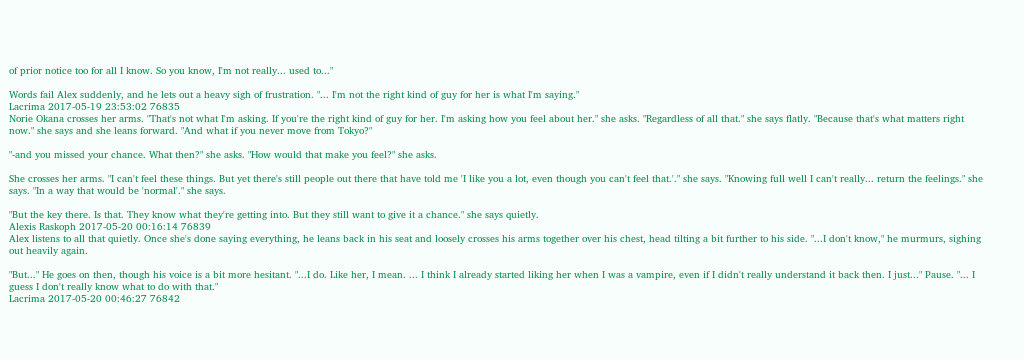of prior notice too for all I know. So you know, I'm not really... used to..."

Words fail Alex suddenly, and he lets out a heavy sigh of frustration. "... I'm not the right kind of guy for her is what I'm saying."
Lacrima 2017-05-19 23:53:02 76835
Norie Okana crosses her arms. "That's not what I'm asking. If you're the right kind of guy for her. I'm asking how you feel about her." she asks. "Regardless of all that." she says flatly. "Because that's what matters right now." she says and she leans forward. "And what if you never move from Tokyo?"

"-and you missed your chance. What then?" she asks. "How would that make you feel?" she asks.

She crosses her arms. "I can't feel these things. But yet there's still people out there that have told me 'I like you a lot, even though you can't feel that.'." she says. "Knowing full well I can't really... return the feelings." she says. "In a way that would be 'normal'." she says.

"But the key there. Is that. They know what they're getting into. But they still want to give it a chance." she says quietly.
Alexis Raskoph 2017-05-20 00:16:14 76839
Alex listens to all that quietly. Once she's done saying everything, he leans back in his seat and loosely crosses his arms together over his chest, head tilting a bit further to his side. "...I don't know," he murmurs, sighing out heavily again.

"But..." He goes on then, though his voice is a bit more hesitant. "...I do. Like her, I mean. ... I think I already started liking her when I was a vampire, even if I didn't really understand it back then. I just..." Pause. "... I guess I don't really know what to do with that."
Lacrima 2017-05-20 00:46:27 76842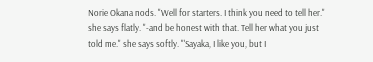Norie Okana nods. "Well for starters. I think you need to tell her." she says flatly. "-and be honest with that. Tell her what you just told me." she says softly. "'Sayaka, I like you, but I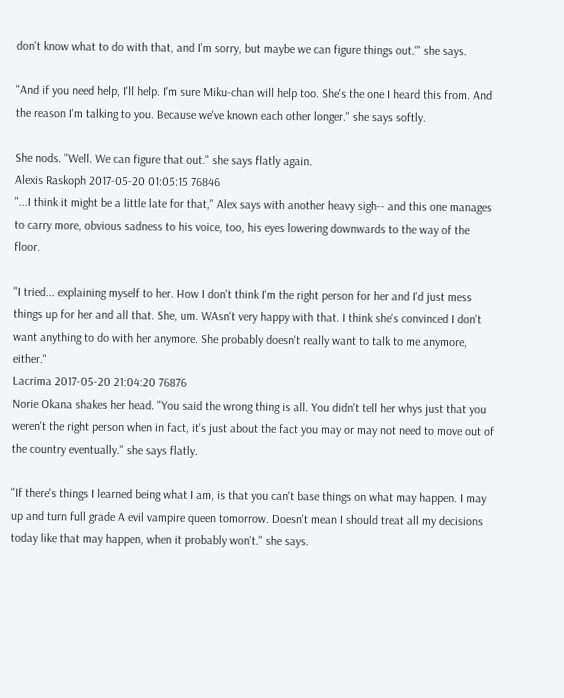don't know what to do with that, and I'm sorry, but maybe we can figure things out.'" she says.

"And if you need help, I'll help. I'm sure Miku-chan will help too. She's the one I heard this from. And the reason I'm talking to you. Because we've known each other longer." she says softly.

She nods. "Well. We can figure that out." she says flatly again.
Alexis Raskoph 2017-05-20 01:05:15 76846
"...I think it might be a little late for that," Alex says with another heavy sigh-- and this one manages to carry more, obvious sadness to his voice, too, his eyes lowering downwards to the way of the floor.

"I tried... explaining myself to her. How I don't think I'm the right person for her and I'd just mess things up for her and all that. She, um. WAsn't very happy with that. I think she's convinced I don't want anything to do with her anymore. She probably doesn't really want to talk to me anymore, either."
Lacrima 2017-05-20 21:04:20 76876
Norie Okana shakes her head. "You said the wrong thing is all. You didn't tell her whys just that you weren't the right person when in fact, it's just about the fact you may or may not need to move out of the country eventually." she says flatly.

"If there's things I learned being what I am, is that you can't base things on what may happen. I may up and turn full grade A evil vampire queen tomorrow. Doesn't mean I should treat all my decisions today like that may happen, when it probably won't." she says.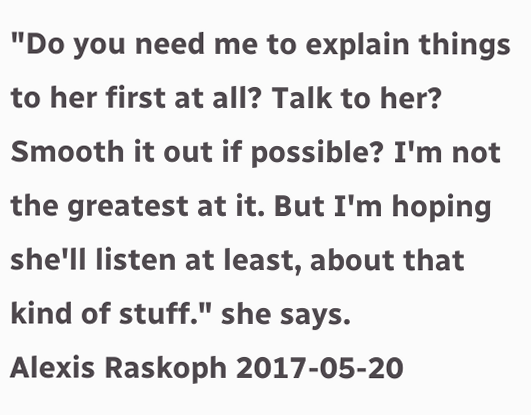"Do you need me to explain things to her first at all? Talk to her? Smooth it out if possible? I'm not the greatest at it. But I'm hoping she'll listen at least, about that kind of stuff." she says.
Alexis Raskoph 2017-05-20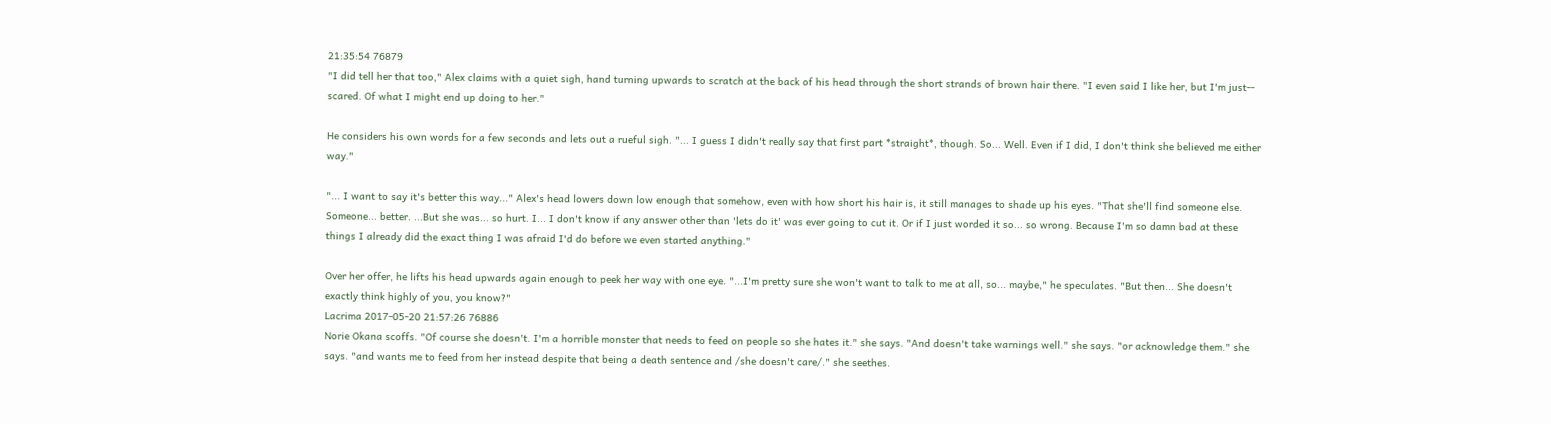21:35:54 76879
"I did tell her that too," Alex claims with a quiet sigh, hand turning upwards to scratch at the back of his head through the short strands of brown hair there. "I even said I like her, but I'm just-- scared. Of what I might end up doing to her."

He considers his own words for a few seconds and lets out a rueful sigh. "... I guess I didn't really say that first part *straight*, though. So... Well. Even if I did, I don't think she believed me either way."

"... I want to say it's better this way..." Alex's head lowers down low enough that somehow, even with how short his hair is, it still manages to shade up his eyes. "That she'll find someone else. Someone... better. ...But she was... so hurt. I... I don't know if any answer other than 'lets do it' was ever going to cut it. Or if I just worded it so... so wrong. Because I'm so damn bad at these things I already did the exact thing I was afraid I'd do before we even started anything."

Over her offer, he lifts his head upwards again enough to peek her way with one eye. "...I'm pretty sure she won't want to talk to me at all, so... maybe," he speculates. "But then... She doesn't exactly think highly of you, you know?"
Lacrima 2017-05-20 21:57:26 76886
Norie Okana scoffs. "Of course she doesn't. I'm a horrible monster that needs to feed on people so she hates it." she says. "And doesn't take warnings well." she says. "or acknowledge them." she says. "and wants me to feed from her instead despite that being a death sentence and /she doesn't care/." she seethes.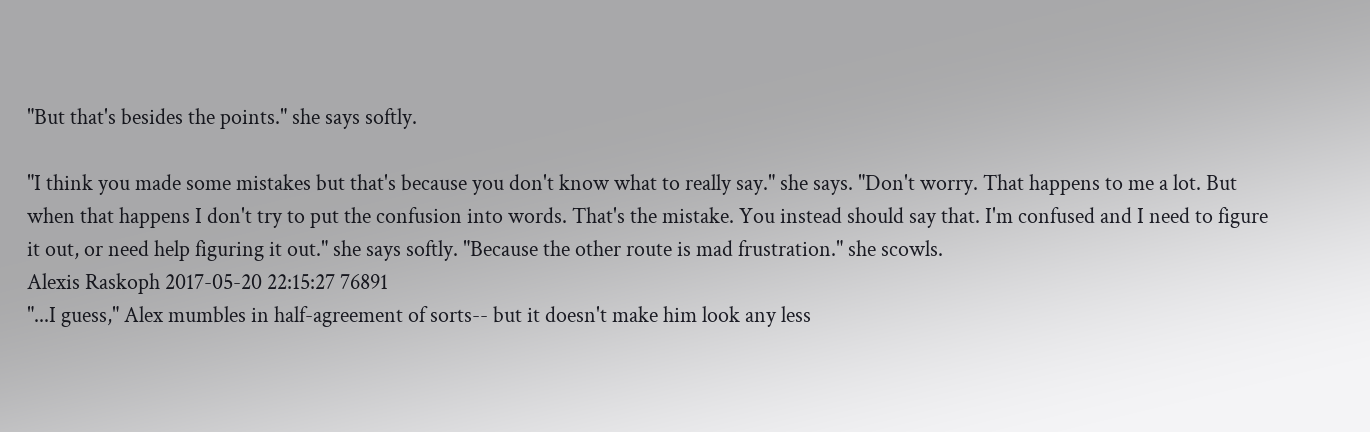"But that's besides the points." she says softly.

"I think you made some mistakes but that's because you don't know what to really say." she says. "Don't worry. That happens to me a lot. But when that happens I don't try to put the confusion into words. That's the mistake. You instead should say that. I'm confused and I need to figure it out, or need help figuring it out." she says softly. "Because the other route is mad frustration." she scowls.
Alexis Raskoph 2017-05-20 22:15:27 76891
"...I guess," Alex mumbles in half-agreement of sorts-- but it doesn't make him look any less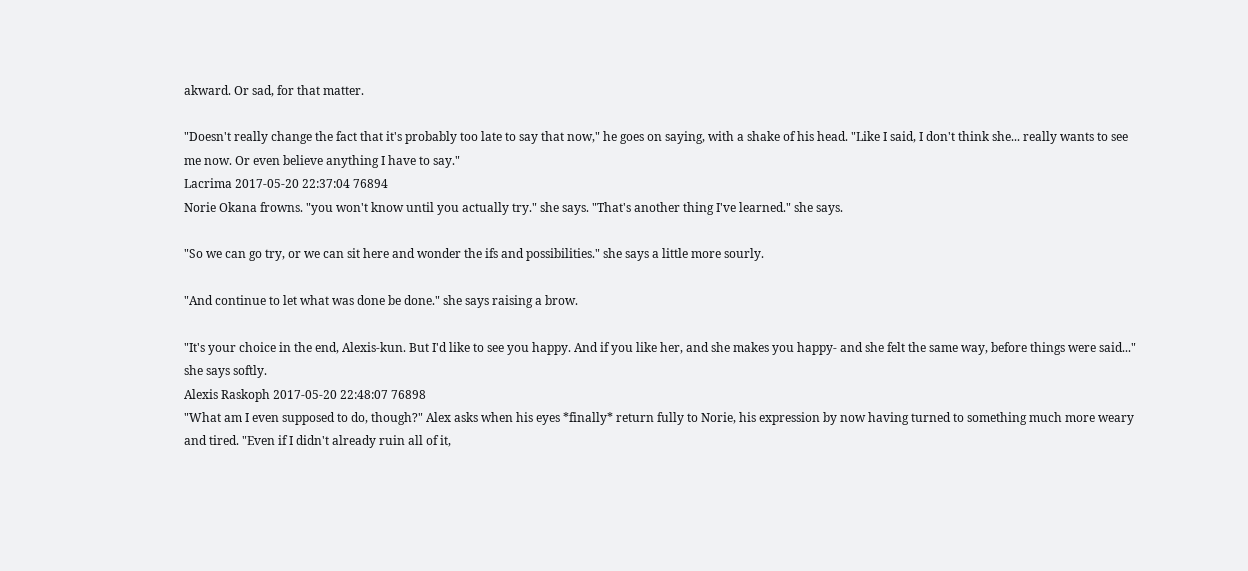akward. Or sad, for that matter.

"Doesn't really change the fact that it's probably too late to say that now," he goes on saying, with a shake of his head. "Like I said, I don't think she... really wants to see me now. Or even believe anything I have to say."
Lacrima 2017-05-20 22:37:04 76894
Norie Okana frowns. "you won't know until you actually try." she says. "That's another thing I've learned." she says.

"So we can go try, or we can sit here and wonder the ifs and possibilities." she says a little more sourly.

"And continue to let what was done be done." she says raising a brow.

"It's your choice in the end, Alexis-kun. But I'd like to see you happy. And if you like her, and she makes you happy- and she felt the same way, before things were said..." she says softly.
Alexis Raskoph 2017-05-20 22:48:07 76898
"What am I even supposed to do, though?" Alex asks when his eyes *finally* return fully to Norie, his expression by now having turned to something much more weary and tired. "Even if I didn't already ruin all of it,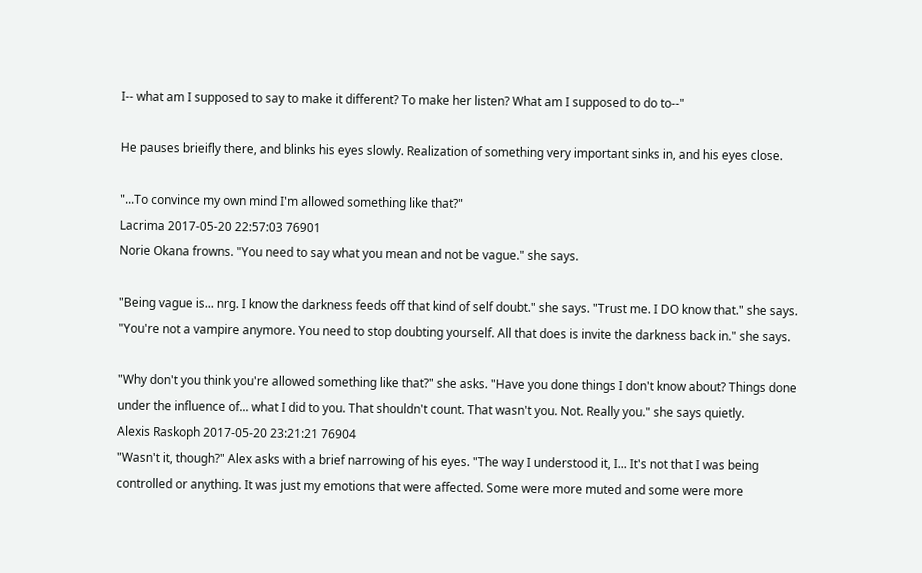I-- what am I supposed to say to make it different? To make her listen? What am I supposed to do to--"

He pauses brieifly there, and blinks his eyes slowly. Realization of something very important sinks in, and his eyes close.

"...To convince my own mind I'm allowed something like that?"
Lacrima 2017-05-20 22:57:03 76901
Norie Okana frowns. "You need to say what you mean and not be vague." she says.

"Being vague is... nrg. I know the darkness feeds off that kind of self doubt." she says. "Trust me. I DO know that." she says. "You're not a vampire anymore. You need to stop doubting yourself. All that does is invite the darkness back in." she says.

"Why don't you think you're allowed something like that?" she asks. "Have you done things I don't know about? Things done under the influence of... what I did to you. That shouldn't count. That wasn't you. Not. Really you." she says quietly.
Alexis Raskoph 2017-05-20 23:21:21 76904
"Wasn't it, though?" Alex asks with a brief narrowing of his eyes. "The way I understood it, I... It's not that I was being controlled or anything. It was just my emotions that were affected. Some were more muted and some were more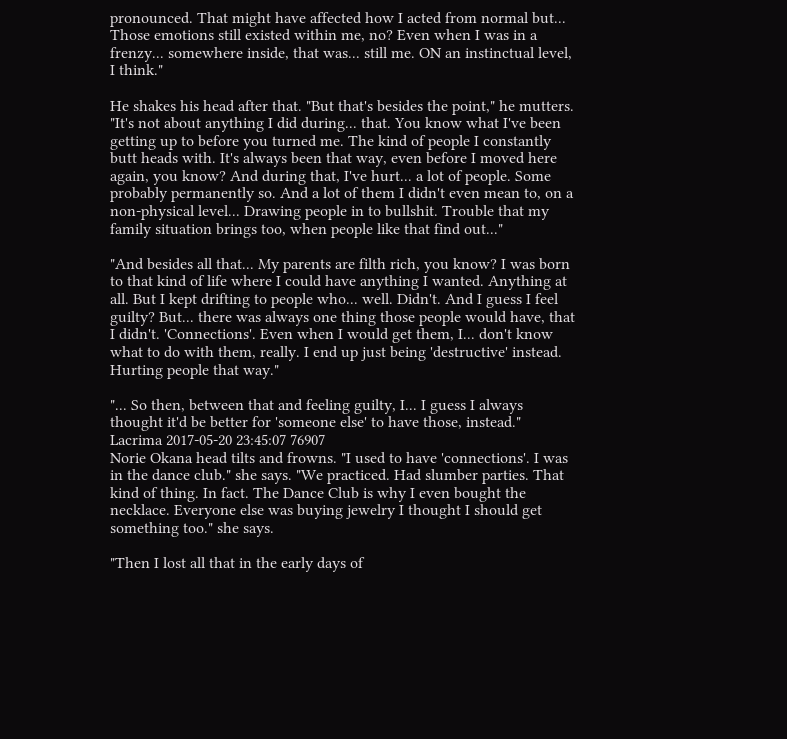pronounced. That might have affected how I acted from normal but... Those emotions still existed within me, no? Even when I was in a frenzy... somewhere inside, that was... still me. ON an instinctual level, I think."

He shakes his head after that. "But that's besides the point," he mutters. "It's not about anything I did during... that. You know what I've been getting up to before you turned me. The kind of people I constantly butt heads with. It's always been that way, even before I moved here again, you know? And during that, I've hurt... a lot of people. Some probably permanently so. And a lot of them I didn't even mean to, on a non-physical level... Drawing people in to bullshit. Trouble that my family situation brings too, when people like that find out..."

"And besides all that... My parents are filth rich, you know? I was born to that kind of life where I could have anything I wanted. Anything at all. But I kept drifting to people who... well. Didn't. And I guess I feel guilty? But... there was always one thing those people would have, that I didn't. 'Connections'. Even when I would get them, I... don't know what to do with them, really. I end up just being 'destructive' instead. Hurting people that way."

"... So then, between that and feeling guilty, I... I guess I always thought it'd be better for 'someone else' to have those, instead."
Lacrima 2017-05-20 23:45:07 76907
Norie Okana head tilts and frowns. "I used to have 'connections'. I was in the dance club." she says. "We practiced. Had slumber parties. That kind of thing. In fact. The Dance Club is why I even bought the necklace. Everyone else was buying jewelry I thought I should get something too." she says.

"Then I lost all that in the early days of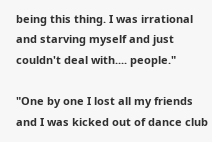being this thing. I was irrational and starving myself and just couldn't deal with.... people."

"One by one I lost all my friends and I was kicked out of dance club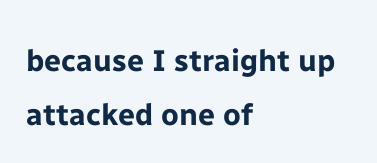because I straight up attacked one of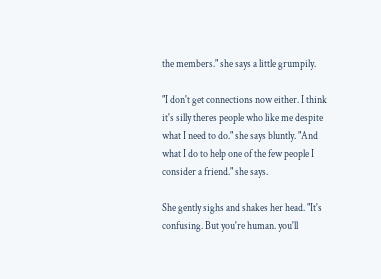the members." she says a little grumpily.

"I don't get connections now either. I think it's silly theres people who like me despite what I need to do." she says bluntly. "And what I do to help one of the few people I consider a friend." she says.

She gently sighs and shakes her head. "It's confusing. But you're human. you'll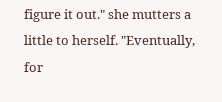figure it out." she mutters a little to herself. "Eventually, for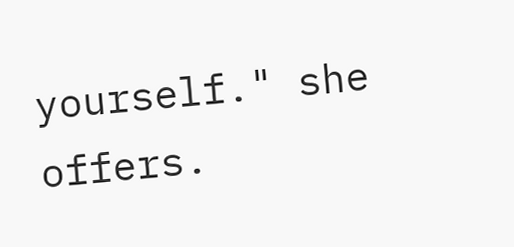yourself." she offers.